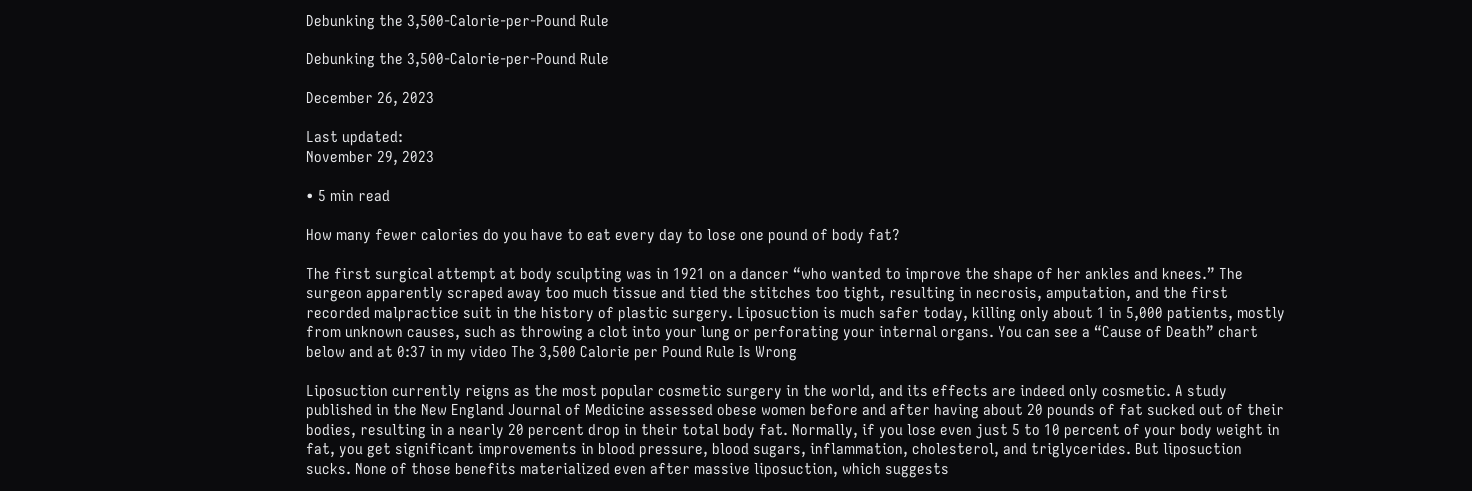Debunking the 3,500-Calorie-per-Pound Rule

Debunking the 3,500-Calorie-per-Pound Rule

December 26, 2023

Last updated:
November 29, 2023

• 5 min read

How many fewer calories do you have to eat every day to lose one pound of body fat?

The first surgical attempt at body sculpting was in 1921 on a dancer “who wanted to improve the shape of her ankles and knees.” The surgeon apparently scraped away too much tissue and tied the stitches too tight, resulting in necrosis, amputation, and the first recorded malpractice suit in the history of plastic surgery. Liposuction is much safer today, killing only about 1 in 5,000 patients, mostly from unknown causes, such as throwing a clot into your lung or perforating your internal organs. You can see a “Cause of Death” chart below and at 0:37 in my video The 3,500 Calorie per Pound Rule Is Wrong

Liposuction currently reigns as the most popular cosmetic surgery in the world, and its effects are indeed only cosmetic. A study published in the New England Journal of Medicine assessed obese women before and after having about 20 pounds of fat sucked out of their bodies, resulting in a nearly 20 percent drop in their total body fat. Normally, if you lose even just 5 to 10 percent of your body weight in fat, you get significant improvements in blood pressure, blood sugars, inflammation, cholesterol, and triglycerides. But liposuction sucks. None of those benefits materialized even after massive liposuction, which suggests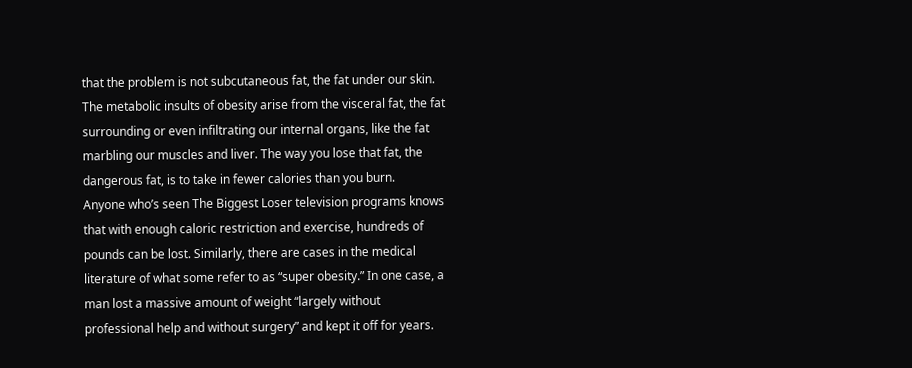that the problem is not subcutaneous fat, the fat under our skin. The metabolic insults of obesity arise from the visceral fat, the fat surrounding or even infiltrating our internal organs, like the fat marbling our muscles and liver. The way you lose that fat, the dangerous fat, is to take in fewer calories than you burn.
Anyone who’s seen The Biggest Loser television programs knows that with enough caloric restriction and exercise, hundreds of pounds can be lost. Similarly, there are cases in the medical literature of what some refer to as “super obesity.” In one case, a man lost a massive amount of weight “largely without professional help and without surgery” and kept it off for years.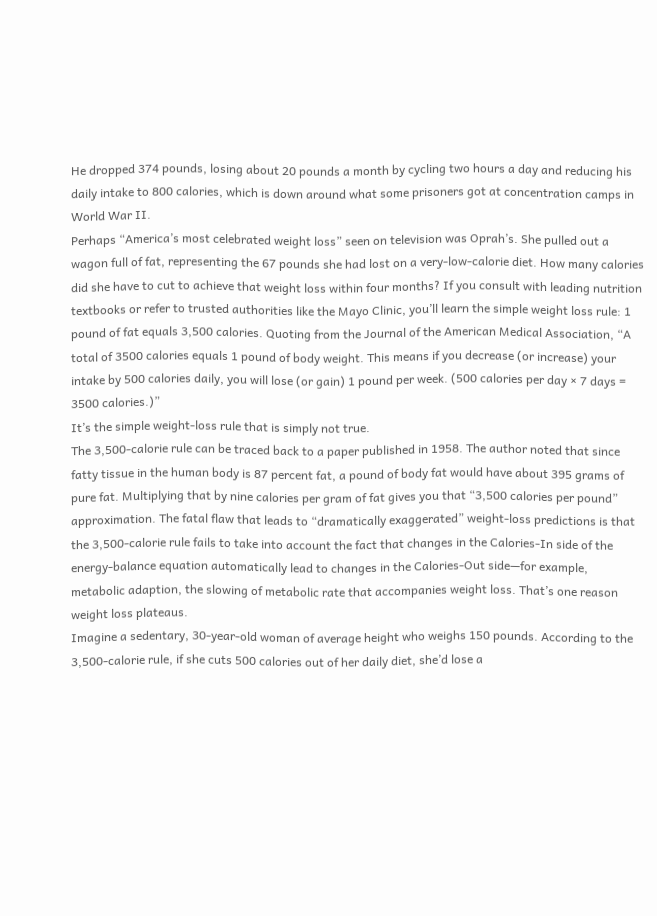He dropped 374 pounds, losing about 20 pounds a month by cycling two hours a day and reducing his daily intake to 800 calories, which is down around what some prisoners got at concentration camps in World War II.
Perhaps “America’s most celebrated weight loss” seen on television was Oprah’s. She pulled out a wagon full of fat, representing the 67 pounds she had lost on a very-low-calorie diet. How many calories did she have to cut to achieve that weight loss within four months? If you consult with leading nutrition textbooks or refer to trusted authorities like the Mayo Clinic, you’ll learn the simple weight loss rule: 1 pound of fat equals 3,500 calories. Quoting from the Journal of the American Medical Association, “A total of 3500 calories equals 1 pound of body weight. This means if you decrease (or increase) your intake by 500 calories daily, you will lose (or gain) 1 pound per week. (500 calories per day × 7 days = 3500 calories.)”
It’s the simple weight-loss rule that is simply not true.
The 3,500-calorie rule can be traced back to a paper published in 1958. The author noted that since fatty tissue in the human body is 87 percent fat, a pound of body fat would have about 395 grams of pure fat. Multiplying that by nine calories per gram of fat gives you that “3,500 calories per pound” approximation. The fatal flaw that leads to “dramatically exaggerated” weight-loss predictions is that the 3,500-calorie rule fails to take into account the fact that changes in the Calories-In side of the energy-balance equation automatically lead to changes in the Calories-Out side—for example, metabolic adaption, the slowing of metabolic rate that accompanies weight loss. That’s one reason weight loss plateaus.
Imagine a sedentary, 30-year-old woman of average height who weighs 150 pounds. According to the 3,500-calorie rule, if she cuts 500 calories out of her daily diet, she’d lose a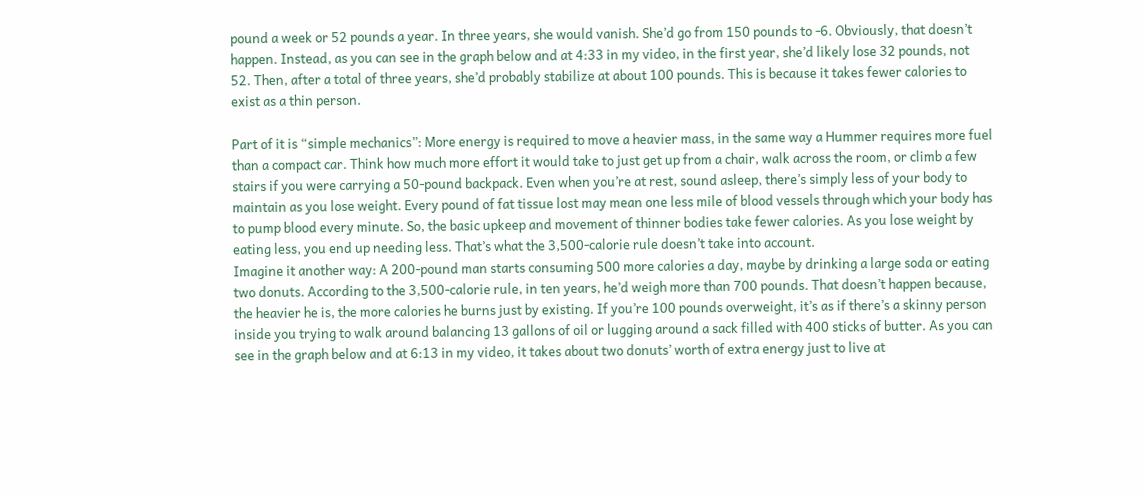pound a week or 52 pounds a year. In three years, she would vanish. She’d go from 150 pounds to -6. Obviously, that doesn’t happen. Instead, as you can see in the graph below and at 4:33 in my video, in the first year, she’d likely lose 32 pounds, not 52. Then, after a total of three years, she’d probably stabilize at about 100 pounds. This is because it takes fewer calories to exist as a thin person.

Part of it is “simple mechanics”: More energy is required to move a heavier mass, in the same way a Hummer requires more fuel than a compact car. Think how much more effort it would take to just get up from a chair, walk across the room, or climb a few stairs if you were carrying a 50-pound backpack. Even when you’re at rest, sound asleep, there’s simply less of your body to maintain as you lose weight. Every pound of fat tissue lost may mean one less mile of blood vessels through which your body has to pump blood every minute. So, the basic upkeep and movement of thinner bodies take fewer calories. As you lose weight by eating less, you end up needing less. That’s what the 3,500-calorie rule doesn’t take into account.
Imagine it another way: A 200-pound man starts consuming 500 more calories a day, maybe by drinking a large soda or eating two donuts. According to the 3,500-calorie rule, in ten years, he’d weigh more than 700 pounds. That doesn’t happen because, the heavier he is, the more calories he burns just by existing. If you’re 100 pounds overweight, it’s as if there’s a skinny person inside you trying to walk around balancing 13 gallons of oil or lugging around a sack filled with 400 sticks of butter. As you can see in the graph below and at 6:13 in my video, it takes about two donuts’ worth of extra energy just to live at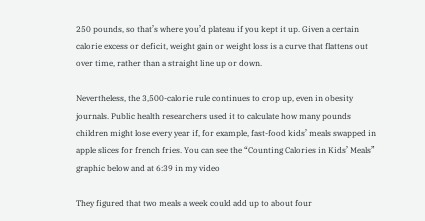250 pounds, so that’s where you’d plateau if you kept it up. Given a certain calorie excess or deficit, weight gain or weight loss is a curve that flattens out over time, rather than a straight line up or down.

Nevertheless, the 3,500-calorie rule continues to crop up, even in obesity journals. Public health researchers used it to calculate how many pounds children might lose every year if, for example, fast-food kids’ meals swapped in apple slices for french fries. You can see the “Counting Calories in Kids’ Meals” graphic below and at 6:39 in my video

They figured that two meals a week could add up to about four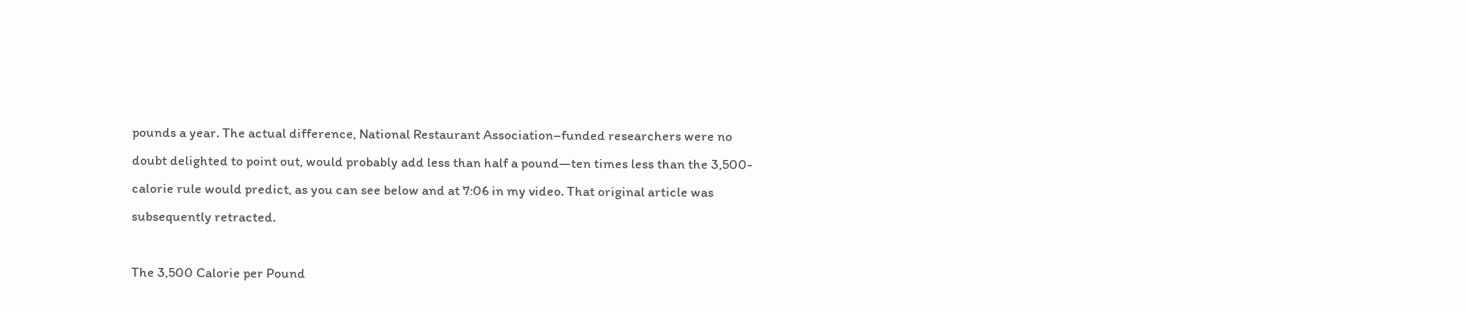pounds a year. The actual difference, National Restaurant Association–funded researchers were no doubt delighted to point out, would probably add less than half a pound—ten times less than the 3,500-calorie rule would predict, as you can see below and at 7:06 in my video. That original article was subsequently retracted.

The 3,500 Calorie per Pound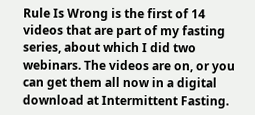Rule Is Wrong is the first of 14 videos that are part of my fasting series, about which I did two webinars. The videos are on, or you can get them all now in a digital download at Intermittent Fasting.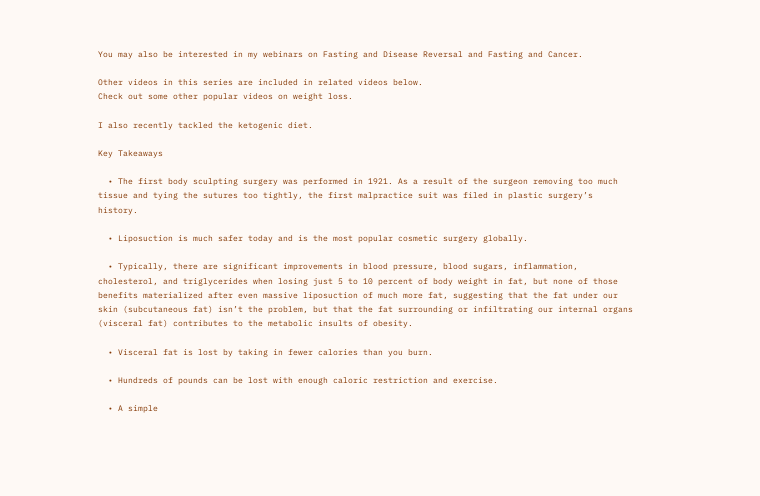You may also be interested in my webinars on Fasting and Disease Reversal and Fasting and Cancer.

Other videos in this series are included in related videos below.
Check out some other popular videos on weight loss.

I also recently tackled the ketogenic diet.

Key Takeaways

  • The first body sculpting surgery was performed in 1921. As a result of the surgeon removing too much tissue and tying the sutures too tightly, the first malpractice suit was filed in plastic surgery’s history.

  • Liposuction is much safer today and is the most popular cosmetic surgery globally.

  • Typically, there are significant improvements in blood pressure, blood sugars, inflammation, cholesterol, and triglycerides when losing just 5 to 10 percent of body weight in fat, but none of those benefits materialized after even massive liposuction of much more fat, suggesting that the fat under our skin (subcutaneous fat) isn’t the problem, but that the fat surrounding or infiltrating our internal organs (visceral fat) contributes to the metabolic insults of obesity.

  • Visceral fat is lost by taking in fewer calories than you burn.

  • Hundreds of pounds can be lost with enough caloric restriction and exercise.

  • A simple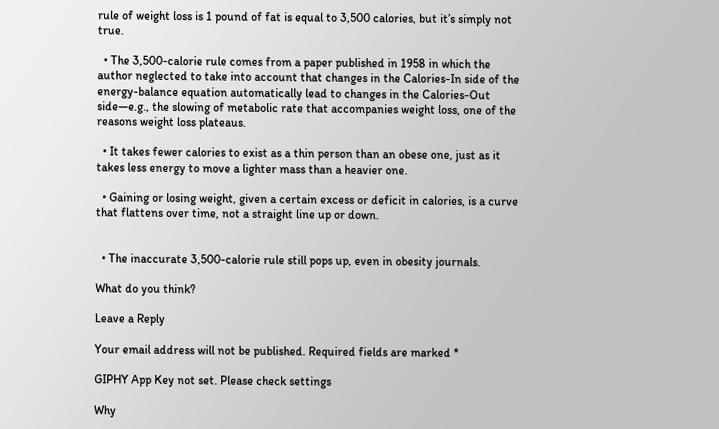rule of weight loss is 1 pound of fat is equal to 3,500 calories, but it’s simply not true.

  • The 3,500-calorie rule comes from a paper published in 1958 in which the author neglected to take into account that changes in the Calories-In side of the energy-balance equation automatically lead to changes in the Calories-Out side—e.g., the slowing of metabolic rate that accompanies weight loss, one of the reasons weight loss plateaus.

  • It takes fewer calories to exist as a thin person than an obese one, just as it takes less energy to move a lighter mass than a heavier one.

  • Gaining or losing weight, given a certain excess or deficit in calories, is a curve that flattens over time, not a straight line up or down.


  • The inaccurate 3,500-calorie rule still pops up, even in obesity journals.

What do you think?

Leave a Reply

Your email address will not be published. Required fields are marked *

GIPHY App Key not set. Please check settings

Why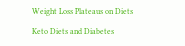Weight Loss Plateaus on Diets

Keto Diets and Diabetes